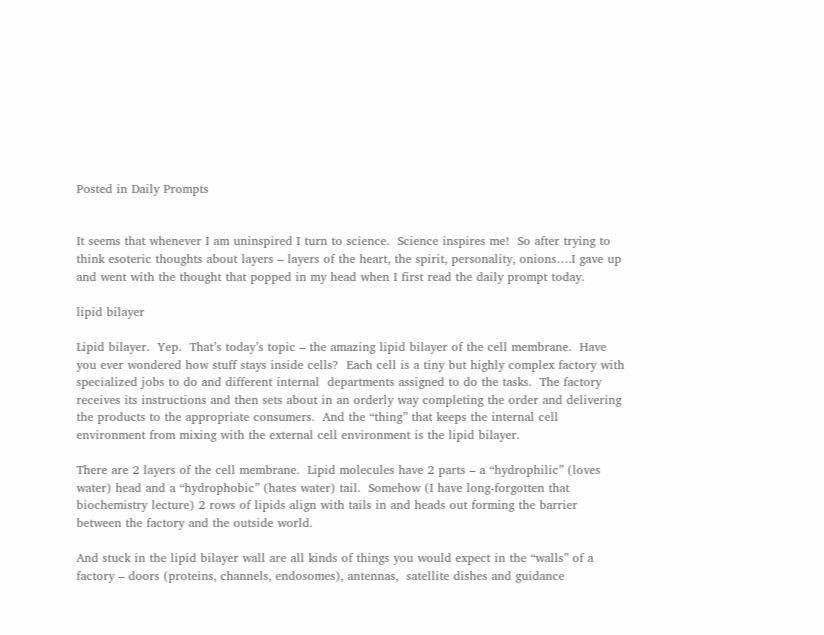Posted in Daily Prompts


It seems that whenever I am uninspired I turn to science.  Science inspires me!  So after trying to think esoteric thoughts about layers – layers of the heart, the spirit, personality, onions….I gave up and went with the thought that popped in my head when I first read the daily prompt today.

lipid bilayer

Lipid bilayer.  Yep.  That’s today’s topic – the amazing lipid bilayer of the cell membrane.  Have you ever wondered how stuff stays inside cells?  Each cell is a tiny but highly complex factory with specialized jobs to do and different internal  departments assigned to do the tasks.  The factory receives its instructions and then sets about in an orderly way completing the order and delivering the products to the appropriate consumers.  And the “thing” that keeps the internal cell environment from mixing with the external cell environment is the lipid bilayer.

There are 2 layers of the cell membrane.  Lipid molecules have 2 parts – a “hydrophilic” (loves water) head and a “hydrophobic” (hates water) tail.  Somehow (I have long-forgotten that biochemistry lecture) 2 rows of lipids align with tails in and heads out forming the barrier between the factory and the outside world.

And stuck in the lipid bilayer wall are all kinds of things you would expect in the “walls” of a factory – doors (proteins, channels, endosomes), antennas,  satellite dishes and guidance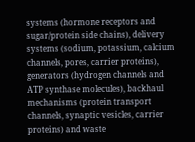systems (hormone receptors and sugar/protein side chains), delivery systems (sodium, potassium, calcium channels, pores, carrier proteins), generators (hydrogen channels and ATP synthase molecules), backhaul mechanisms (protein transport  channels, synaptic vesicles, carrier proteins) and waste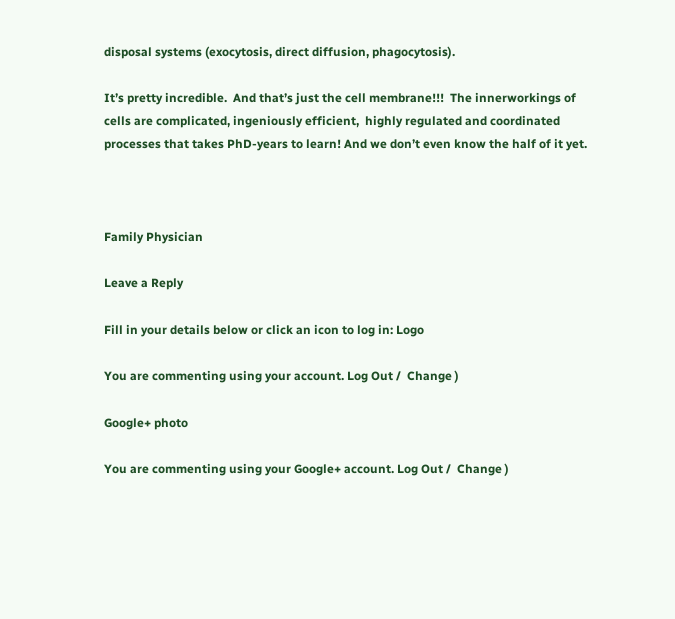disposal systems (exocytosis, direct diffusion, phagocytosis).

It’s pretty incredible.  And that’s just the cell membrane!!!  The innerworkings of cells are complicated, ingeniously efficient,  highly regulated and coordinated processes that takes PhD-years to learn! And we don’t even know the half of it yet.



Family Physician

Leave a Reply

Fill in your details below or click an icon to log in: Logo

You are commenting using your account. Log Out /  Change )

Google+ photo

You are commenting using your Google+ account. Log Out /  Change )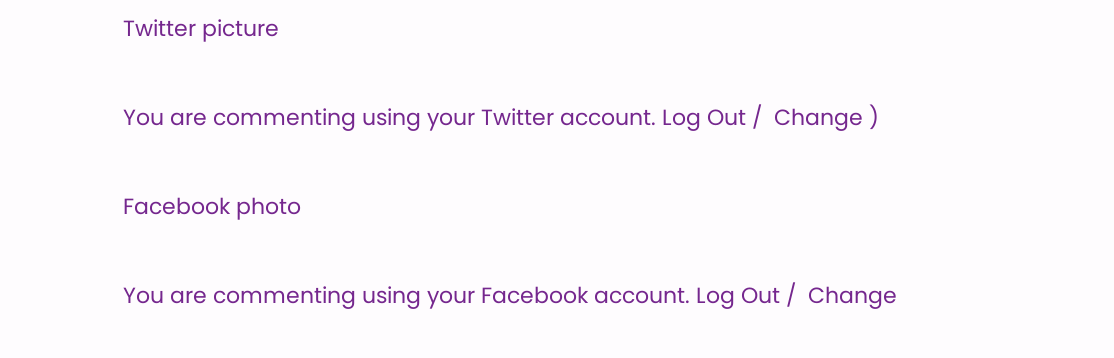Twitter picture

You are commenting using your Twitter account. Log Out /  Change )

Facebook photo

You are commenting using your Facebook account. Log Out /  Change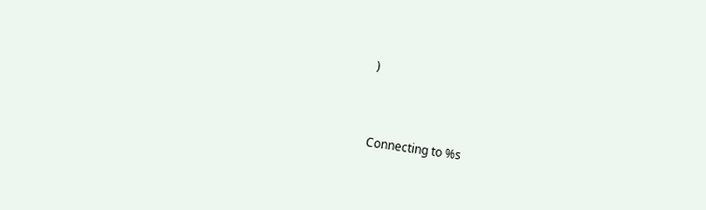)


Connecting to %s